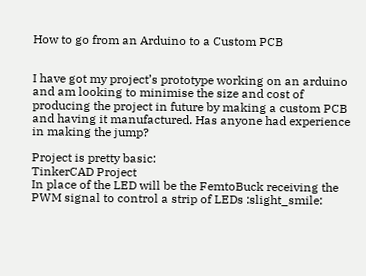How to go from an Arduino to a Custom PCB


I have got my project’s prototype working on an arduino and am looking to minimise the size and cost of producing the project in future by making a custom PCB and having it manufactured. Has anyone had experience in making the jump?

Project is pretty basic:
TinkerCAD Project
In place of the LED will be the FemtoBuck receiving the PWM signal to control a strip of LEDs :slight_smile: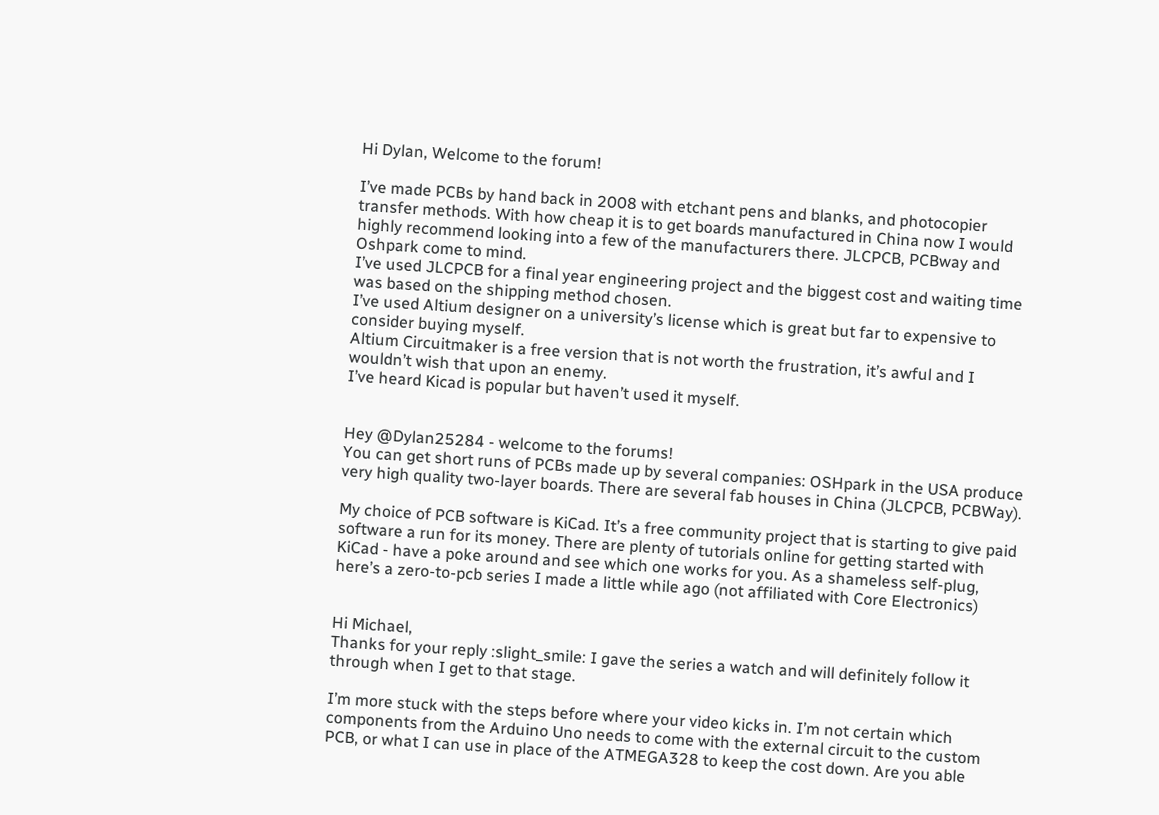Hi Dylan, Welcome to the forum!

I’ve made PCBs by hand back in 2008 with etchant pens and blanks, and photocopier transfer methods. With how cheap it is to get boards manufactured in China now I would highly recommend looking into a few of the manufacturers there. JLCPCB, PCBway and Oshpark come to mind.
I’ve used JLCPCB for a final year engineering project and the biggest cost and waiting time was based on the shipping method chosen.
I’ve used Altium designer on a university’s license which is great but far to expensive to consider buying myself.
Altium Circuitmaker is a free version that is not worth the frustration, it’s awful and I wouldn’t wish that upon an enemy.
I’ve heard Kicad is popular but haven’t used it myself.


Hey @Dylan25284 - welcome to the forums!
You can get short runs of PCBs made up by several companies: OSHpark in the USA produce very high quality two-layer boards. There are several fab houses in China (JLCPCB, PCBWay).

My choice of PCB software is KiCad. It’s a free community project that is starting to give paid software a run for its money. There are plenty of tutorials online for getting started with KiCad - have a poke around and see which one works for you. As a shameless self-plug, here’s a zero-to-pcb series I made a little while ago (not affiliated with Core Electronics)


Hi Michael,
Thanks for your reply :slight_smile: I gave the series a watch and will definitely follow it through when I get to that stage.

I’m more stuck with the steps before where your video kicks in. I’m not certain which components from the Arduino Uno needs to come with the external circuit to the custom PCB, or what I can use in place of the ATMEGA328 to keep the cost down. Are you able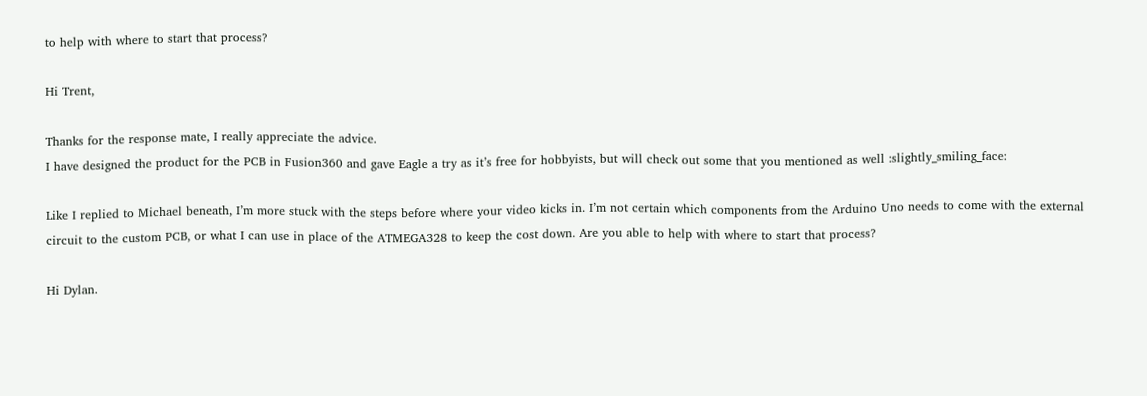to help with where to start that process?

Hi Trent,

Thanks for the response mate, I really appreciate the advice.
I have designed the product for the PCB in Fusion360 and gave Eagle a try as it’s free for hobbyists, but will check out some that you mentioned as well :slightly_smiling_face:

Like I replied to Michael beneath, I’m more stuck with the steps before where your video kicks in. I’m not certain which components from the Arduino Uno needs to come with the external circuit to the custom PCB, or what I can use in place of the ATMEGA328 to keep the cost down. Are you able to help with where to start that process?

Hi Dylan.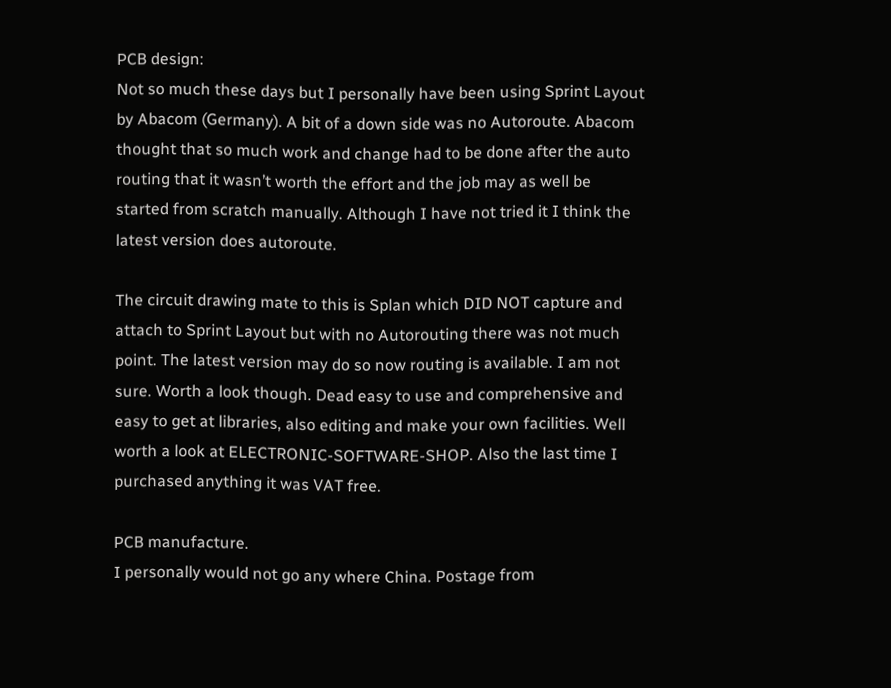PCB design:
Not so much these days but I personally have been using Sprint Layout by Abacom (Germany). A bit of a down side was no Autoroute. Abacom thought that so much work and change had to be done after the auto routing that it wasn’t worth the effort and the job may as well be started from scratch manually. Although I have not tried it I think the latest version does autoroute.

The circuit drawing mate to this is Splan which DID NOT capture and attach to Sprint Layout but with no Autorouting there was not much point. The latest version may do so now routing is available. I am not sure. Worth a look though. Dead easy to use and comprehensive and easy to get at libraries, also editing and make your own facilities. Well worth a look at ELECTRONIC-SOFTWARE-SHOP. Also the last time I purchased anything it was VAT free.

PCB manufacture.
I personally would not go any where China. Postage from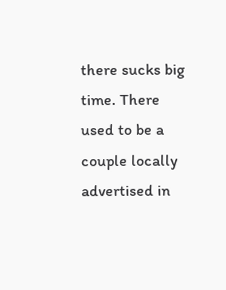there sucks big time. There used to be a couple locally advertised in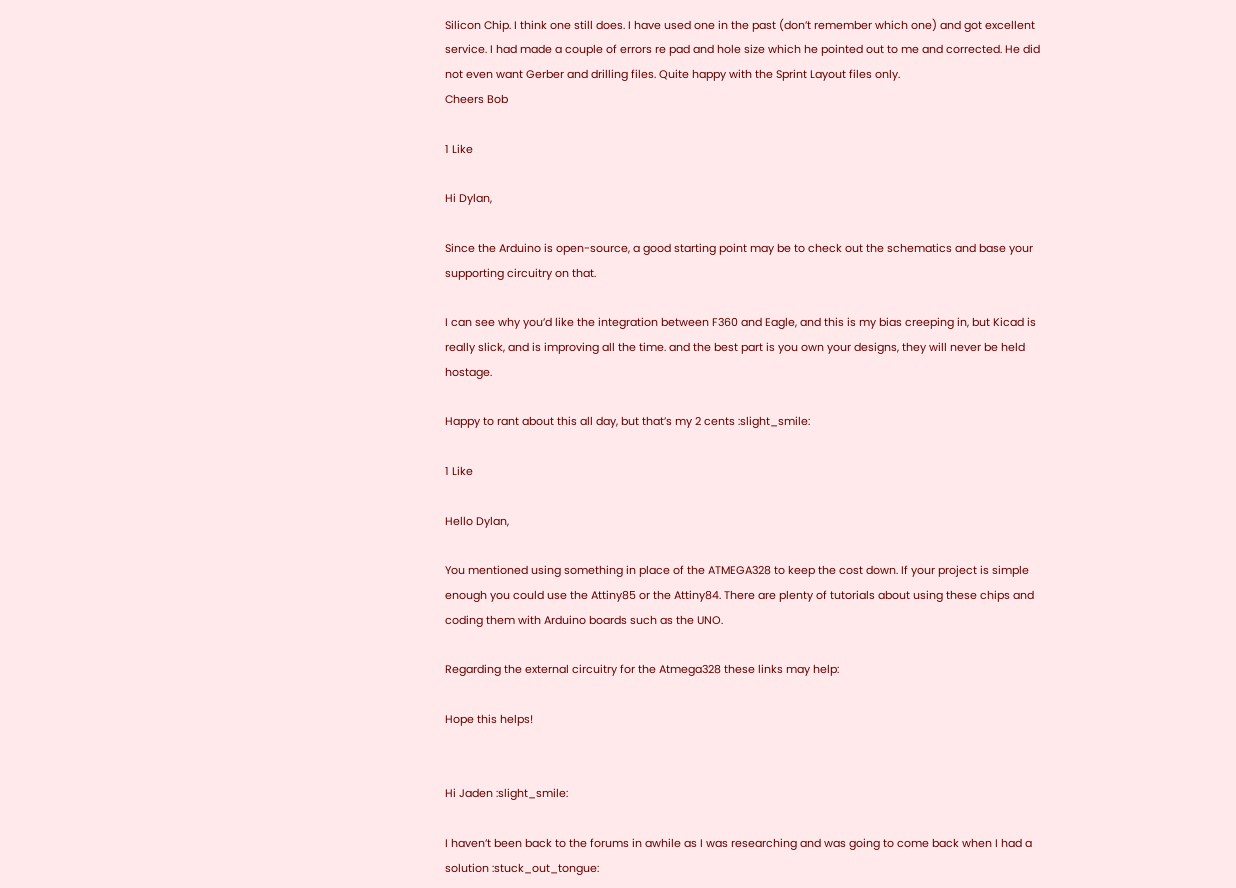Silicon Chip. I think one still does. I have used one in the past (don’t remember which one) and got excellent service. I had made a couple of errors re pad and hole size which he pointed out to me and corrected. He did not even want Gerber and drilling files. Quite happy with the Sprint Layout files only.
Cheers Bob

1 Like

Hi Dylan,

Since the Arduino is open-source, a good starting point may be to check out the schematics and base your supporting circuitry on that.

I can see why you’d like the integration between F360 and Eagle, and this is my bias creeping in, but Kicad is really slick, and is improving all the time. and the best part is you own your designs, they will never be held hostage.

Happy to rant about this all day, but that’s my 2 cents :slight_smile:

1 Like

Hello Dylan,

You mentioned using something in place of the ATMEGA328 to keep the cost down. If your project is simple enough you could use the Attiny85 or the Attiny84. There are plenty of tutorials about using these chips and coding them with Arduino boards such as the UNO.

Regarding the external circuitry for the Atmega328 these links may help:

Hope this helps!


Hi Jaden :slight_smile:

I haven’t been back to the forums in awhile as I was researching and was going to come back when I had a solution :stuck_out_tongue: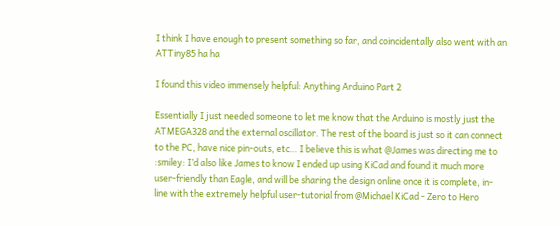I think I have enough to present something so far, and coincidentally also went with an ATTiny85 ha ha

I found this video immensely helpful: Anything Arduino Part 2

Essentially I just needed someone to let me know that the Arduino is mostly just the ATMEGA328 and the external oscillator. The rest of the board is just so it can connect to the PC, have nice pin-outs, etc… I believe this is what @James was directing me to :smiley: I’d also like James to know I ended up using KiCad and found it much more user-friendly than Eagle, and will be sharing the design online once it is complete, in-line with the extremely helpful user-tutorial from @Michael KiCad - Zero to Hero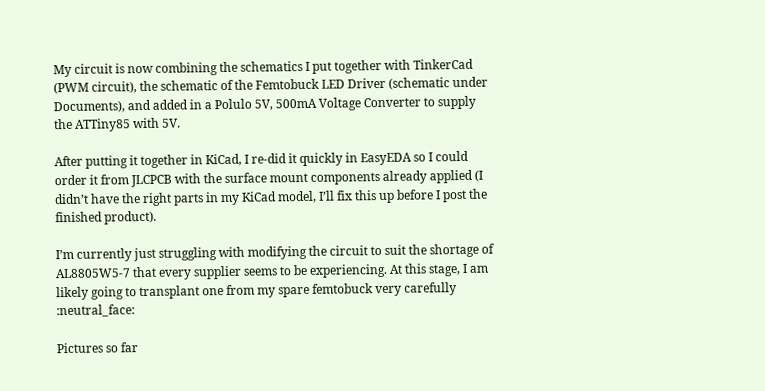My circuit is now combining the schematics I put together with TinkerCad (PWM circuit), the schematic of the Femtobuck LED Driver (schematic under Documents), and added in a Polulo 5V, 500mA Voltage Converter to supply the ATTiny85 with 5V.

After putting it together in KiCad, I re-did it quickly in EasyEDA so I could order it from JLCPCB with the surface mount components already applied (I didn’t have the right parts in my KiCad model, I’ll fix this up before I post the finished product).

I’m currently just struggling with modifying the circuit to suit the shortage of AL8805W5-7 that every supplier seems to be experiencing. At this stage, I am likely going to transplant one from my spare femtobuck very carefully :neutral_face:

Pictures so far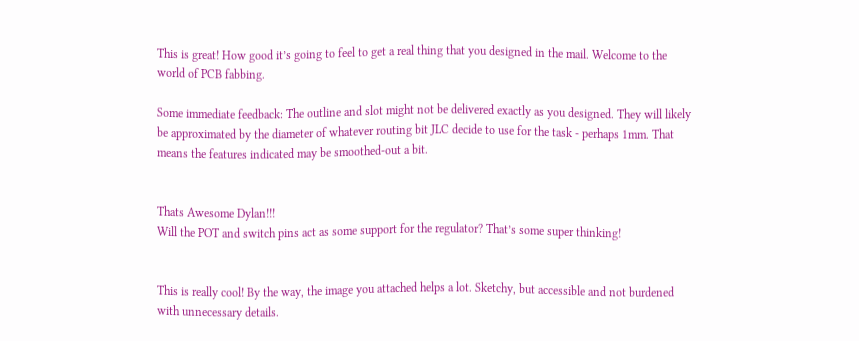This is great! How good it’s going to feel to get a real thing that you designed in the mail. Welcome to the world of PCB fabbing.

Some immediate feedback: The outline and slot might not be delivered exactly as you designed. They will likely be approximated by the diameter of whatever routing bit JLC decide to use for the task - perhaps 1mm. That means the features indicated may be smoothed-out a bit.


Thats Awesome Dylan!!!
Will the POT and switch pins act as some support for the regulator? That’s some super thinking!


This is really cool! By the way, the image you attached helps a lot. Sketchy, but accessible and not burdened with unnecessary details.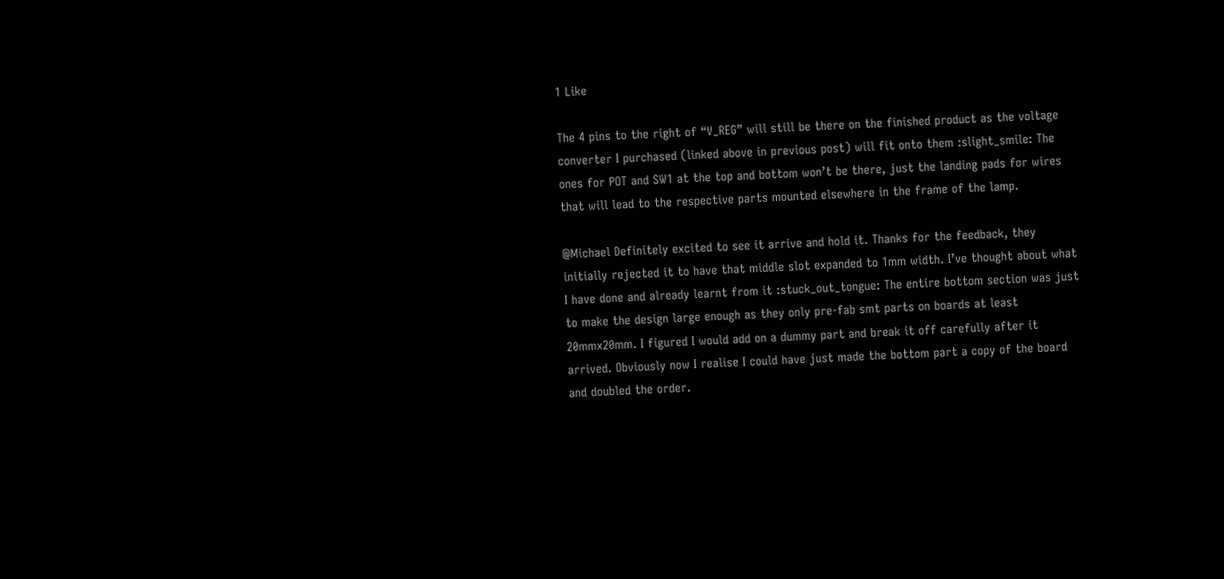1 Like

The 4 pins to the right of “V_REG” will still be there on the finished product as the voltage converter I purchased (linked above in previous post) will fit onto them :slight_smile: The ones for POT and SW1 at the top and bottom won’t be there, just the landing pads for wires that will lead to the respective parts mounted elsewhere in the frame of the lamp.

@Michael Definitely excited to see it arrive and hold it. Thanks for the feedback, they initially rejected it to have that middle slot expanded to 1mm width. I’ve thought about what I have done and already learnt from it :stuck_out_tongue: The entire bottom section was just to make the design large enough as they only pre-fab smt parts on boards at least 20mmx20mm. I figured I would add on a dummy part and break it off carefully after it arrived. Obviously now I realise I could have just made the bottom part a copy of the board and doubled the order.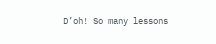D’oh! So many lessons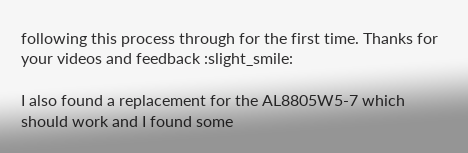following this process through for the first time. Thanks for your videos and feedback :slight_smile:

I also found a replacement for the AL8805W5-7 which should work and I found some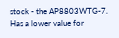stock - the AP8803WTG-7. Has a lower value for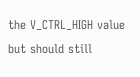the V_CTRL_HIGH value but should still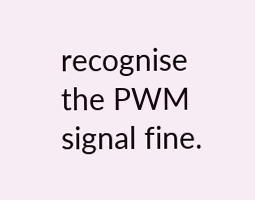recognise the PWM signal fine.